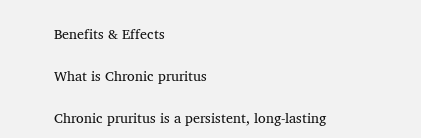Benefits & Effects

What is Chronic pruritus

Chronic pruritus is a persistent, long-lasting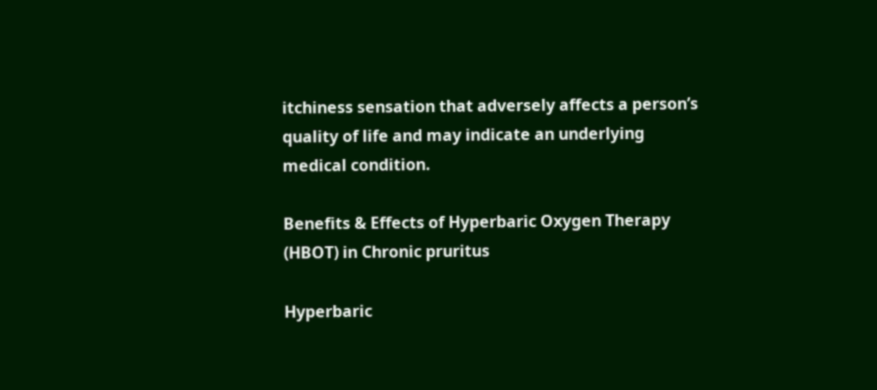itchiness sensation that adversely affects a person’s quality of life and may indicate an underlying medical condition.

Benefits & Effects of Hyperbaric Oxygen Therapy (HBOT) in Chronic pruritus

Hyperbaric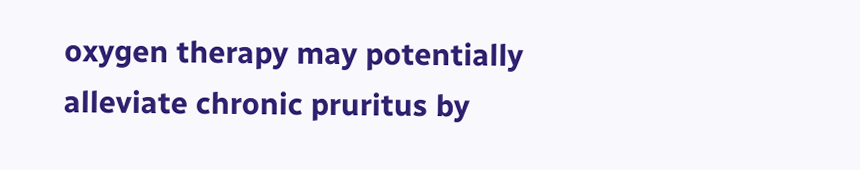oxygen therapy may potentially alleviate chronic pruritus by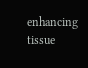enhancing tissue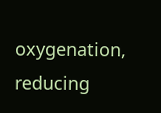oxygenation, reducing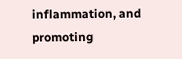inflammation, and promoting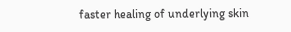faster healing of underlying skin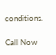conditions.

Call Now